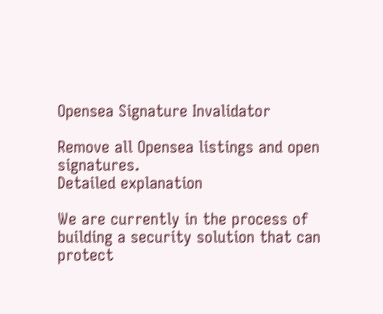Opensea Signature Invalidator

Remove all Opensea listings and open signatures.
Detailed explanation

We are currently in the process of building a security solution that can protect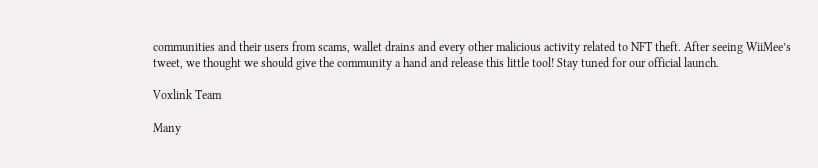communities and their users from scams, wallet drains and every other malicious activity related to NFT theft. After seeing WiiMee’s tweet, we thought we should give the community a hand and release this little tool! Stay tuned for our official launch.

Voxlink Team

Many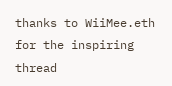thanks to WiiMee.eth for the inspiring thread